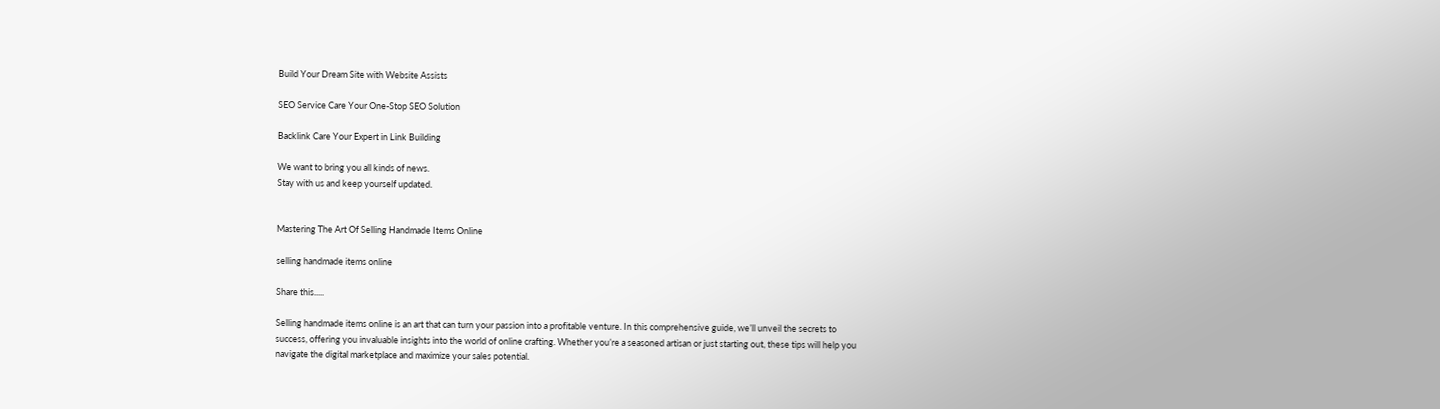Build Your Dream Site with Website Assists

SEO Service Care Your One-Stop SEO Solution

Backlink Care Your Expert in Link Building

We want to bring you all kinds of news.
Stay with us and keep yourself updated.


Mastering The Art Of Selling Handmade Items Online

selling handmade items online

Share this.....

Selling handmade items online is an art that can turn your passion into a profitable venture. In this comprehensive guide, we’ll unveil the secrets to success, offering you invaluable insights into the world of online crafting. Whether you’re a seasoned artisan or just starting out, these tips will help you navigate the digital marketplace and maximize your sales potential.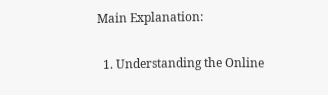Main Explanation:

  1. Understanding the Online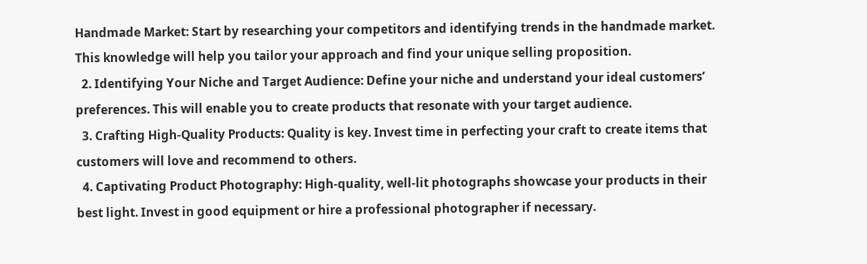Handmade Market: Start by researching your competitors and identifying trends in the handmade market. This knowledge will help you tailor your approach and find your unique selling proposition.
  2. Identifying Your Niche and Target Audience: Define your niche and understand your ideal customers’ preferences. This will enable you to create products that resonate with your target audience.
  3. Crafting High-Quality Products: Quality is key. Invest time in perfecting your craft to create items that customers will love and recommend to others.
  4. Captivating Product Photography: High-quality, well-lit photographs showcase your products in their best light. Invest in good equipment or hire a professional photographer if necessary.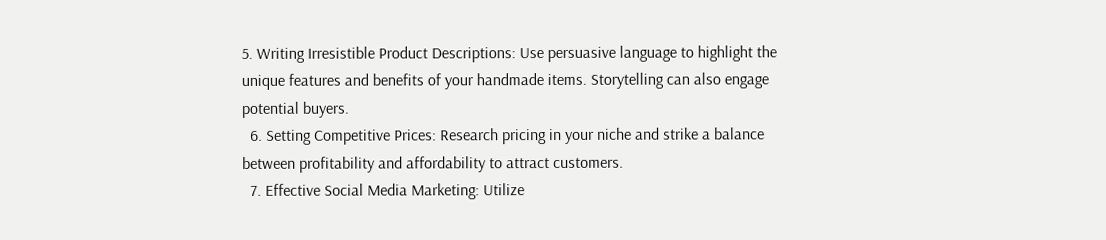5. Writing Irresistible Product Descriptions: Use persuasive language to highlight the unique features and benefits of your handmade items. Storytelling can also engage potential buyers.
  6. Setting Competitive Prices: Research pricing in your niche and strike a balance between profitability and affordability to attract customers.
  7. Effective Social Media Marketing: Utilize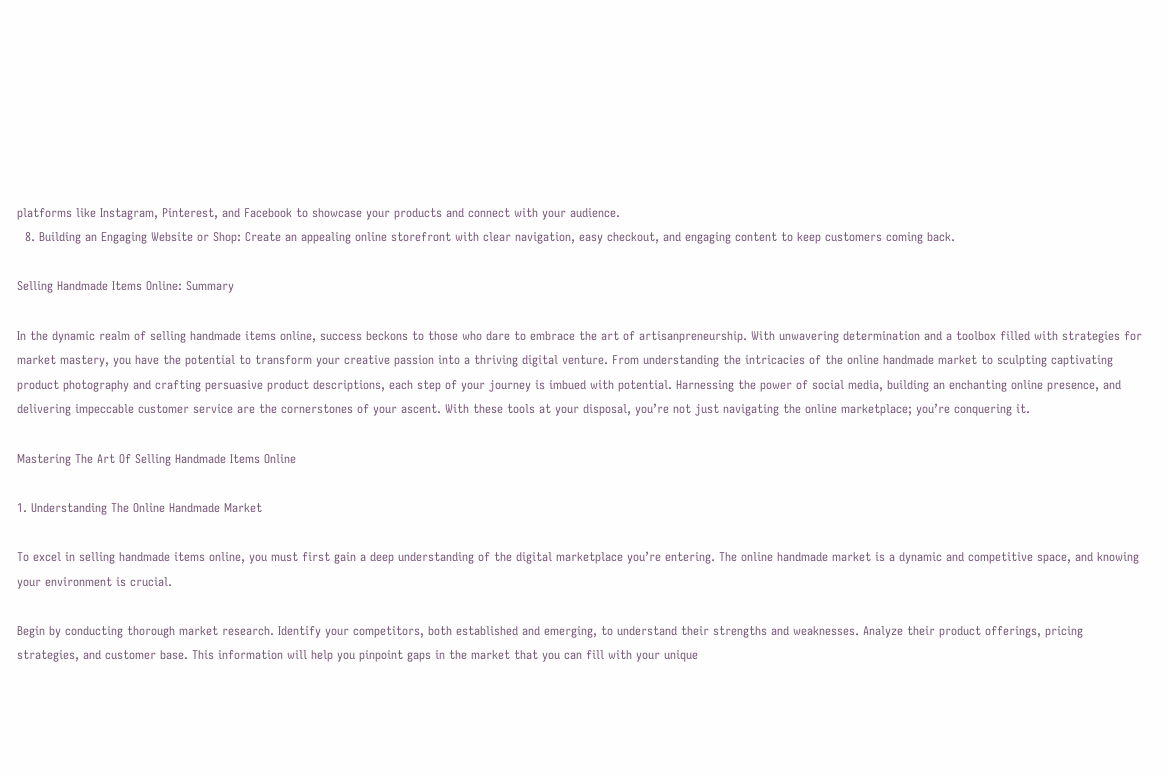platforms like Instagram, Pinterest, and Facebook to showcase your products and connect with your audience.
  8. Building an Engaging Website or Shop: Create an appealing online storefront with clear navigation, easy checkout, and engaging content to keep customers coming back.

Selling Handmade Items Online: Summary

In the dynamic realm of selling handmade items online, success beckons to those who dare to embrace the art of artisanpreneurship. With unwavering determination and a toolbox filled with strategies for market mastery, you have the potential to transform your creative passion into a thriving digital venture. From understanding the intricacies of the online handmade market to sculpting captivating product photography and crafting persuasive product descriptions, each step of your journey is imbued with potential. Harnessing the power of social media, building an enchanting online presence, and delivering impeccable customer service are the cornerstones of your ascent. With these tools at your disposal, you’re not just navigating the online marketplace; you’re conquering it.

Mastering The Art Of Selling Handmade Items Online

1. Understanding The Online Handmade Market

To excel in selling handmade items online, you must first gain a deep understanding of the digital marketplace you’re entering. The online handmade market is a dynamic and competitive space, and knowing your environment is crucial.

Begin by conducting thorough market research. Identify your competitors, both established and emerging, to understand their strengths and weaknesses. Analyze their product offerings, pricing strategies, and customer base. This information will help you pinpoint gaps in the market that you can fill with your unique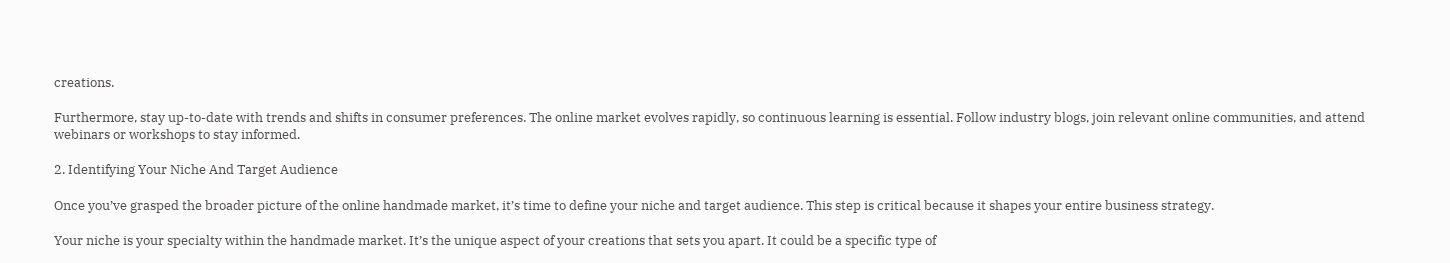creations.

Furthermore, stay up-to-date with trends and shifts in consumer preferences. The online market evolves rapidly, so continuous learning is essential. Follow industry blogs, join relevant online communities, and attend webinars or workshops to stay informed.

2. Identifying Your Niche And Target Audience

Once you’ve grasped the broader picture of the online handmade market, it’s time to define your niche and target audience. This step is critical because it shapes your entire business strategy.

Your niche is your specialty within the handmade market. It’s the unique aspect of your creations that sets you apart. It could be a specific type of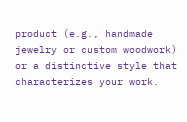product (e.g., handmade jewelry or custom woodwork) or a distinctive style that characterizes your work.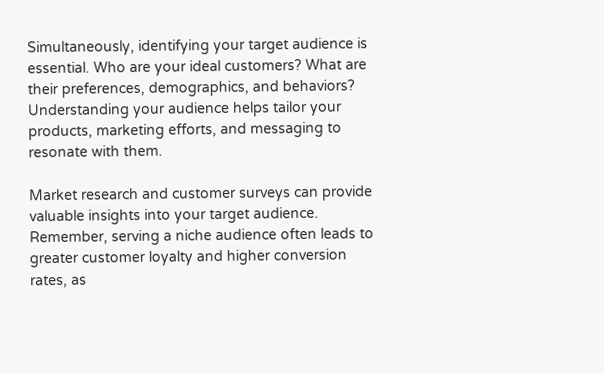Simultaneously, identifying your target audience is essential. Who are your ideal customers? What are their preferences, demographics, and behaviors? Understanding your audience helps tailor your products, marketing efforts, and messaging to resonate with them.

Market research and customer surveys can provide valuable insights into your target audience. Remember, serving a niche audience often leads to greater customer loyalty and higher conversion rates, as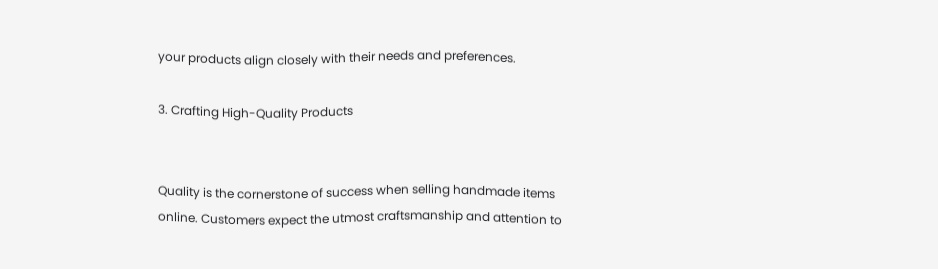your products align closely with their needs and preferences.

3. Crafting High-Quality Products


Quality is the cornerstone of success when selling handmade items online. Customers expect the utmost craftsmanship and attention to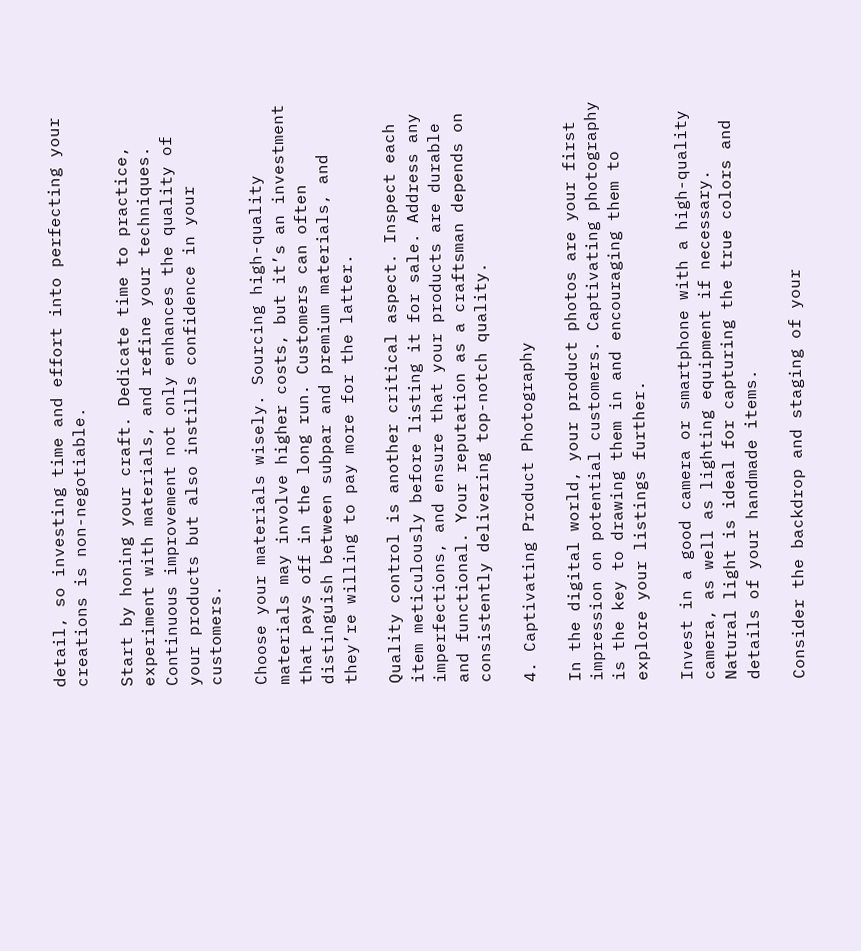detail, so investing time and effort into perfecting your creations is non-negotiable.

Start by honing your craft. Dedicate time to practice, experiment with materials, and refine your techniques. Continuous improvement not only enhances the quality of your products but also instills confidence in your customers.

Choose your materials wisely. Sourcing high-quality materials may involve higher costs, but it’s an investment that pays off in the long run. Customers can often distinguish between subpar and premium materials, and they’re willing to pay more for the latter.

Quality control is another critical aspect. Inspect each item meticulously before listing it for sale. Address any imperfections, and ensure that your products are durable and functional. Your reputation as a craftsman depends on consistently delivering top-notch quality.

4. Captivating Product Photography

In the digital world, your product photos are your first impression on potential customers. Captivating photography is the key to drawing them in and encouraging them to explore your listings further.

Invest in a good camera or smartphone with a high-quality camera, as well as lighting equipment if necessary. Natural light is ideal for capturing the true colors and details of your handmade items.

Consider the backdrop and staging of your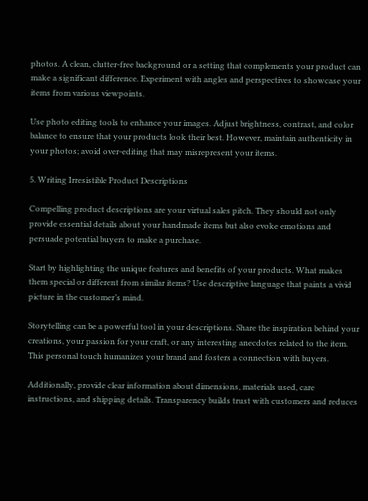photos. A clean, clutter-free background or a setting that complements your product can make a significant difference. Experiment with angles and perspectives to showcase your items from various viewpoints.

Use photo editing tools to enhance your images. Adjust brightness, contrast, and color balance to ensure that your products look their best. However, maintain authenticity in your photos; avoid over-editing that may misrepresent your items.

5. Writing Irresistible Product Descriptions

Compelling product descriptions are your virtual sales pitch. They should not only provide essential details about your handmade items but also evoke emotions and persuade potential buyers to make a purchase.

Start by highlighting the unique features and benefits of your products. What makes them special or different from similar items? Use descriptive language that paints a vivid picture in the customer’s mind.

Storytelling can be a powerful tool in your descriptions. Share the inspiration behind your creations, your passion for your craft, or any interesting anecdotes related to the item. This personal touch humanizes your brand and fosters a connection with buyers.

Additionally, provide clear information about dimensions, materials used, care instructions, and shipping details. Transparency builds trust with customers and reduces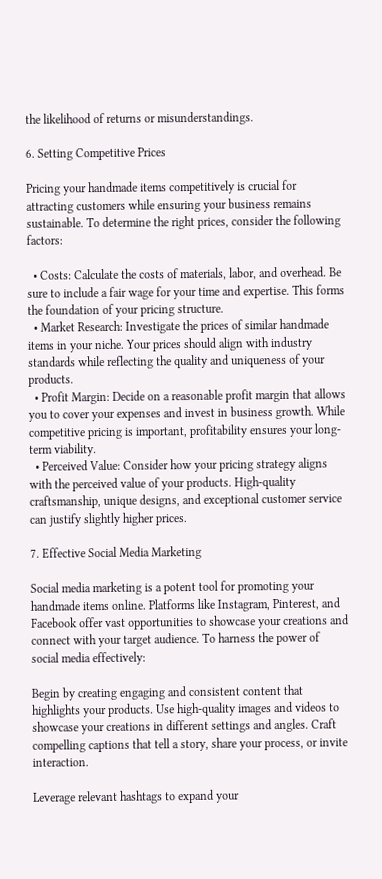the likelihood of returns or misunderstandings.

6. Setting Competitive Prices

Pricing your handmade items competitively is crucial for attracting customers while ensuring your business remains sustainable. To determine the right prices, consider the following factors:

  • Costs: Calculate the costs of materials, labor, and overhead. Be sure to include a fair wage for your time and expertise. This forms the foundation of your pricing structure.
  • Market Research: Investigate the prices of similar handmade items in your niche. Your prices should align with industry standards while reflecting the quality and uniqueness of your products.
  • Profit Margin: Decide on a reasonable profit margin that allows you to cover your expenses and invest in business growth. While competitive pricing is important, profitability ensures your long-term viability.
  • Perceived Value: Consider how your pricing strategy aligns with the perceived value of your products. High-quality craftsmanship, unique designs, and exceptional customer service can justify slightly higher prices.

7. Effective Social Media Marketing

Social media marketing is a potent tool for promoting your handmade items online. Platforms like Instagram, Pinterest, and Facebook offer vast opportunities to showcase your creations and connect with your target audience. To harness the power of social media effectively:

Begin by creating engaging and consistent content that highlights your products. Use high-quality images and videos to showcase your creations in different settings and angles. Craft compelling captions that tell a story, share your process, or invite interaction.

Leverage relevant hashtags to expand your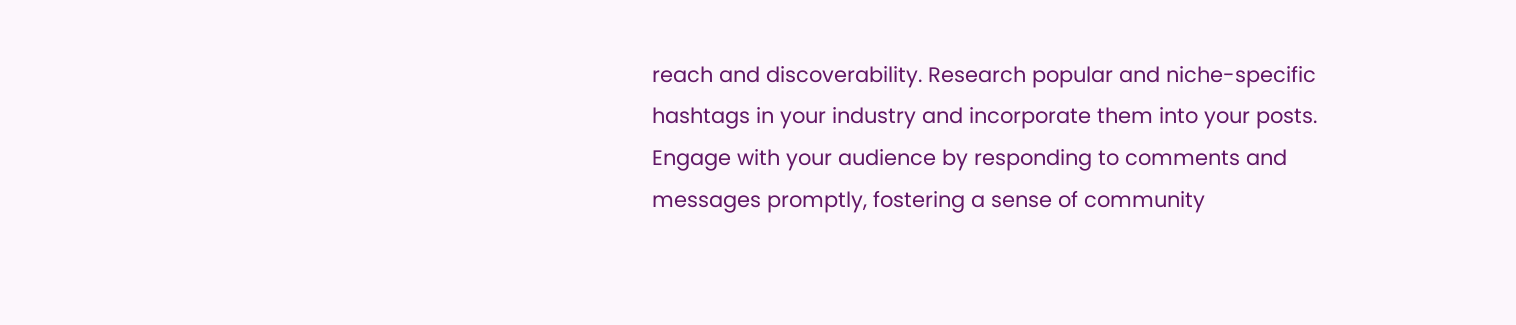reach and discoverability. Research popular and niche-specific hashtags in your industry and incorporate them into your posts. Engage with your audience by responding to comments and messages promptly, fostering a sense of community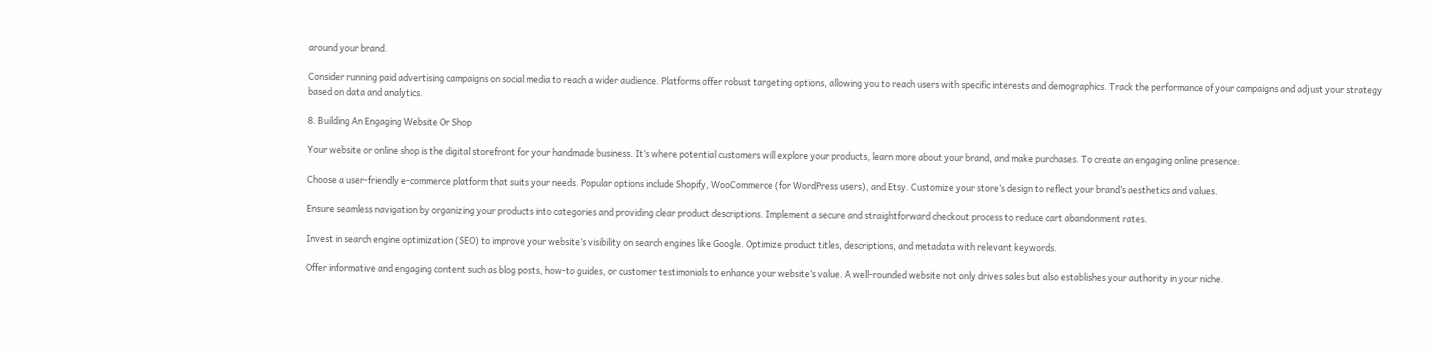around your brand.

Consider running paid advertising campaigns on social media to reach a wider audience. Platforms offer robust targeting options, allowing you to reach users with specific interests and demographics. Track the performance of your campaigns and adjust your strategy based on data and analytics.

8. Building An Engaging Website Or Shop

Your website or online shop is the digital storefront for your handmade business. It’s where potential customers will explore your products, learn more about your brand, and make purchases. To create an engaging online presence:

Choose a user-friendly e-commerce platform that suits your needs. Popular options include Shopify, WooCommerce (for WordPress users), and Etsy. Customize your store’s design to reflect your brand’s aesthetics and values.

Ensure seamless navigation by organizing your products into categories and providing clear product descriptions. Implement a secure and straightforward checkout process to reduce cart abandonment rates.

Invest in search engine optimization (SEO) to improve your website’s visibility on search engines like Google. Optimize product titles, descriptions, and metadata with relevant keywords.

Offer informative and engaging content such as blog posts, how-to guides, or customer testimonials to enhance your website’s value. A well-rounded website not only drives sales but also establishes your authority in your niche.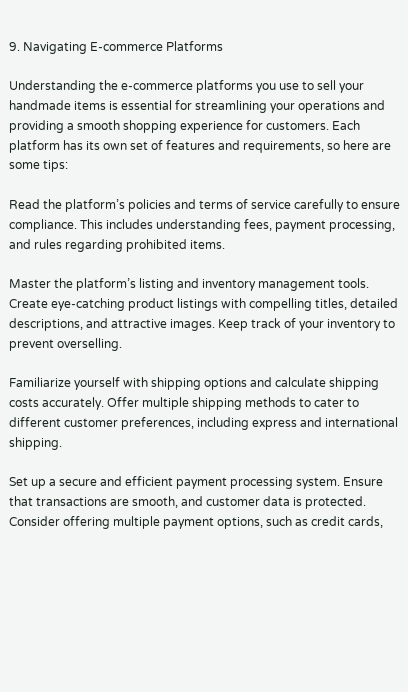9. Navigating E-commerce Platforms

Understanding the e-commerce platforms you use to sell your handmade items is essential for streamlining your operations and providing a smooth shopping experience for customers. Each platform has its own set of features and requirements, so here are some tips:

Read the platform’s policies and terms of service carefully to ensure compliance. This includes understanding fees, payment processing, and rules regarding prohibited items.

Master the platform’s listing and inventory management tools. Create eye-catching product listings with compelling titles, detailed descriptions, and attractive images. Keep track of your inventory to prevent overselling.

Familiarize yourself with shipping options and calculate shipping costs accurately. Offer multiple shipping methods to cater to different customer preferences, including express and international shipping.

Set up a secure and efficient payment processing system. Ensure that transactions are smooth, and customer data is protected. Consider offering multiple payment options, such as credit cards,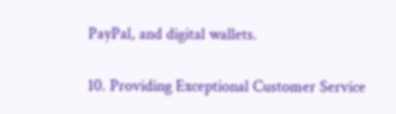PayPal, and digital wallets.

10. Providing Exceptional Customer Service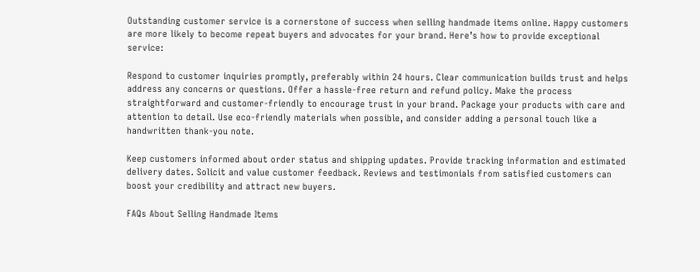Outstanding customer service is a cornerstone of success when selling handmade items online. Happy customers are more likely to become repeat buyers and advocates for your brand. Here’s how to provide exceptional service:

Respond to customer inquiries promptly, preferably within 24 hours. Clear communication builds trust and helps address any concerns or questions. Offer a hassle-free return and refund policy. Make the process straightforward and customer-friendly to encourage trust in your brand. Package your products with care and attention to detail. Use eco-friendly materials when possible, and consider adding a personal touch like a handwritten thank-you note.

Keep customers informed about order status and shipping updates. Provide tracking information and estimated delivery dates. Solicit and value customer feedback. Reviews and testimonials from satisfied customers can boost your credibility and attract new buyers.

FAQs About Selling Handmade Items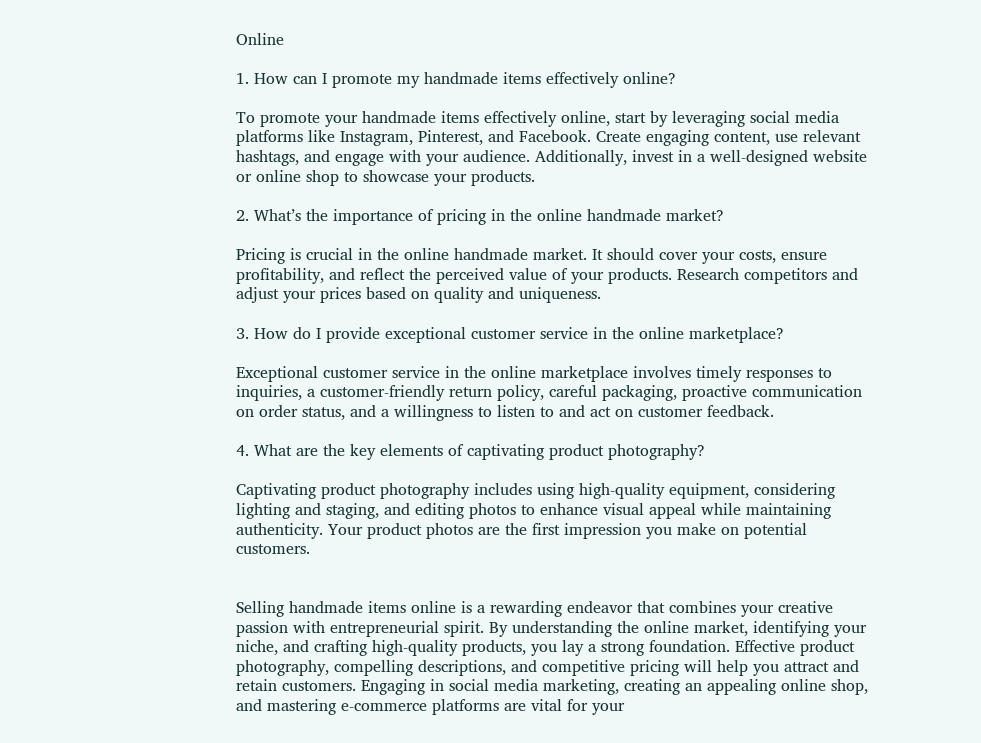Online

1. How can I promote my handmade items effectively online?

To promote your handmade items effectively online, start by leveraging social media platforms like Instagram, Pinterest, and Facebook. Create engaging content, use relevant hashtags, and engage with your audience. Additionally, invest in a well-designed website or online shop to showcase your products.

2. What’s the importance of pricing in the online handmade market?

Pricing is crucial in the online handmade market. It should cover your costs, ensure profitability, and reflect the perceived value of your products. Research competitors and adjust your prices based on quality and uniqueness.

3. How do I provide exceptional customer service in the online marketplace?

Exceptional customer service in the online marketplace involves timely responses to inquiries, a customer-friendly return policy, careful packaging, proactive communication on order status, and a willingness to listen to and act on customer feedback.

4. What are the key elements of captivating product photography?

Captivating product photography includes using high-quality equipment, considering lighting and staging, and editing photos to enhance visual appeal while maintaining authenticity. Your product photos are the first impression you make on potential customers.


Selling handmade items online is a rewarding endeavor that combines your creative passion with entrepreneurial spirit. By understanding the online market, identifying your niche, and crafting high-quality products, you lay a strong foundation. Effective product photography, compelling descriptions, and competitive pricing will help you attract and retain customers. Engaging in social media marketing, creating an appealing online shop, and mastering e-commerce platforms are vital for your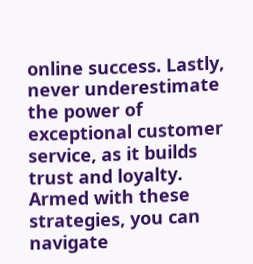online success. Lastly, never underestimate the power of exceptional customer service, as it builds trust and loyalty. Armed with these strategies, you can navigate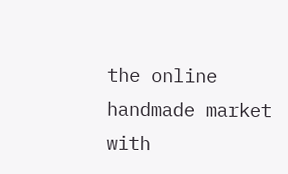the online handmade market with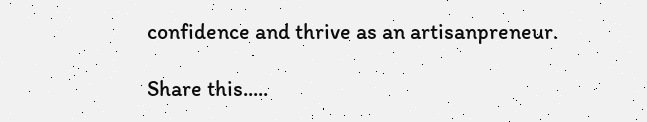confidence and thrive as an artisanpreneur.

Share this.....